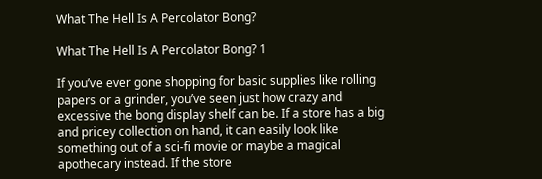What The Hell Is A Percolator Bong?

What The Hell Is A Percolator Bong? 1

If you’ve ever gone shopping for basic supplies like rolling papers or a grinder, you’ve seen just how crazy and excessive the bong display shelf can be. If a store has a big and pricey collection on hand, it can easily look like something out of a sci-fi movie or maybe a magical apothecary instead. If the store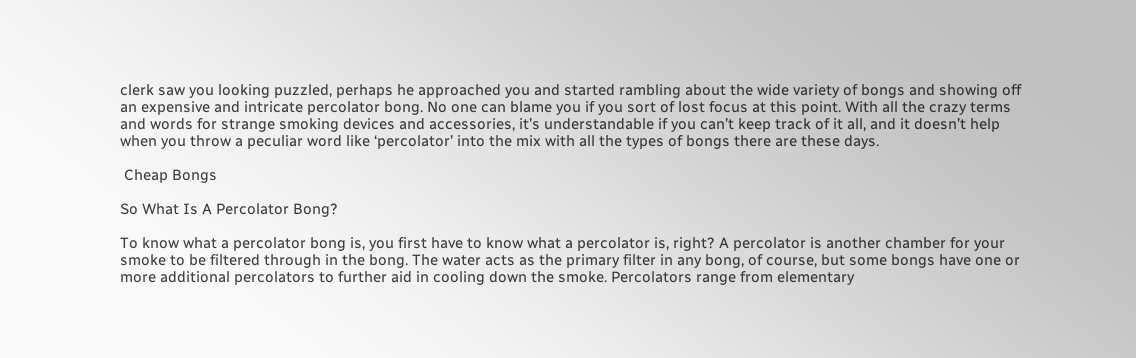clerk saw you looking puzzled, perhaps he approached you and started rambling about the wide variety of bongs and showing off an expensive and intricate percolator bong. No one can blame you if you sort of lost focus at this point. With all the crazy terms and words for strange smoking devices and accessories, it’s understandable if you can’t keep track of it all, and it doesn’t help when you throw a peculiar word like ‘percolator’ into the mix with all the types of bongs there are these days.

 Cheap Bongs

So What Is A Percolator Bong?

To know what a percolator bong is, you first have to know what a percolator is, right? A percolator is another chamber for your smoke to be filtered through in the bong. The water acts as the primary filter in any bong, of course, but some bongs have one or more additional percolators to further aid in cooling down the smoke. Percolators range from elementary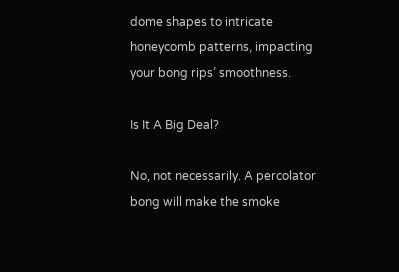dome shapes to intricate honeycomb patterns, impacting your bong rips’ smoothness.

Is It A Big Deal?

No, not necessarily. A percolator bong will make the smoke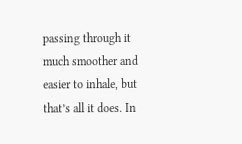passing through it much smoother and easier to inhale, but that’s all it does. In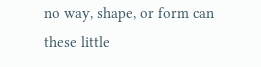no way, shape, or form can these little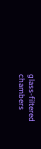glass-filtered chambers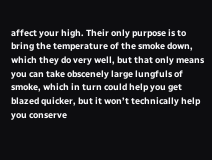affect your high. Their only purpose is to bring the temperature of the smoke down, which they do very well, but that only means you can take obscenely large lungfuls of smoke, which in turn could help you get blazed quicker, but it won’t technically help you conserve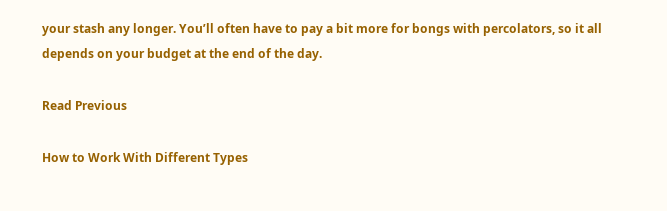your stash any longer. You’ll often have to pay a bit more for bongs with percolators, so it all depends on your budget at the end of the day.

Read Previous

How to Work With Different Types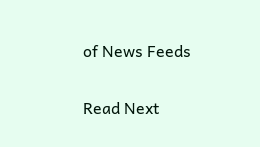of News Feeds

Read Next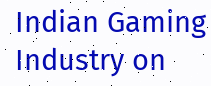Indian Gaming Industry on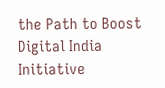the Path to Boost Digital India Initiative